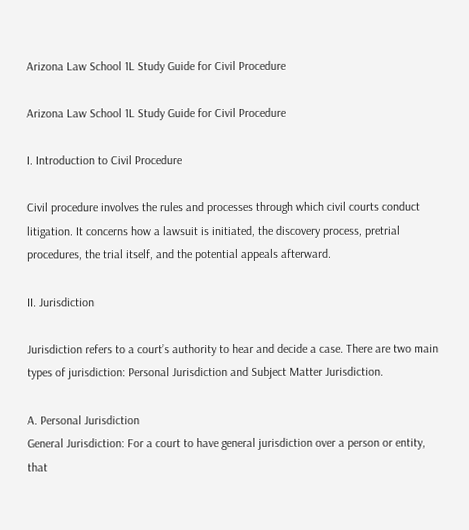Arizona Law School 1L Study Guide for Civil Procedure

Arizona Law School 1L Study Guide for Civil Procedure

I. Introduction to Civil Procedure

Civil procedure involves the rules and processes through which civil courts conduct litigation. It concerns how a lawsuit is initiated, the discovery process, pretrial procedures, the trial itself, and the potential appeals afterward.

II. Jurisdiction

Jurisdiction refers to a court’s authority to hear and decide a case. There are two main types of jurisdiction: Personal Jurisdiction and Subject Matter Jurisdiction.

A. Personal Jurisdiction
General Jurisdiction: For a court to have general jurisdiction over a person or entity, that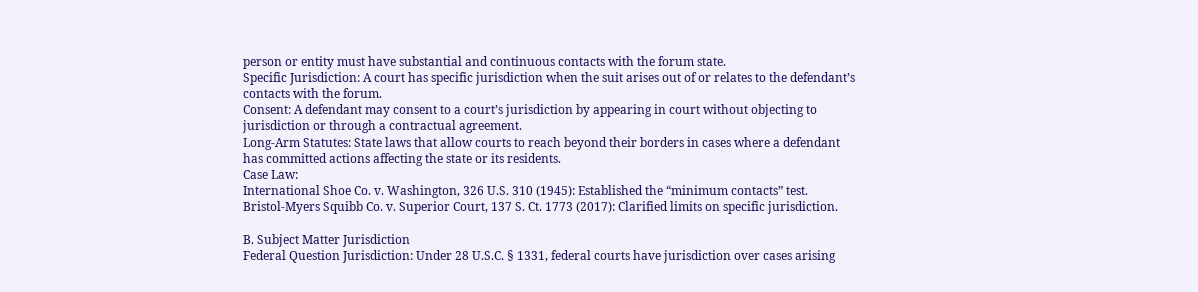person or entity must have substantial and continuous contacts with the forum state.
Specific Jurisdiction: A court has specific jurisdiction when the suit arises out of or relates to the defendant’s contacts with the forum.
Consent: A defendant may consent to a court’s jurisdiction by appearing in court without objecting to jurisdiction or through a contractual agreement.
Long-Arm Statutes: State laws that allow courts to reach beyond their borders in cases where a defendant has committed actions affecting the state or its residents.
Case Law:
International Shoe Co. v. Washington, 326 U.S. 310 (1945): Established the “minimum contacts” test.
Bristol-Myers Squibb Co. v. Superior Court, 137 S. Ct. 1773 (2017): Clarified limits on specific jurisdiction.

B. Subject Matter Jurisdiction
Federal Question Jurisdiction: Under 28 U.S.C. § 1331, federal courts have jurisdiction over cases arising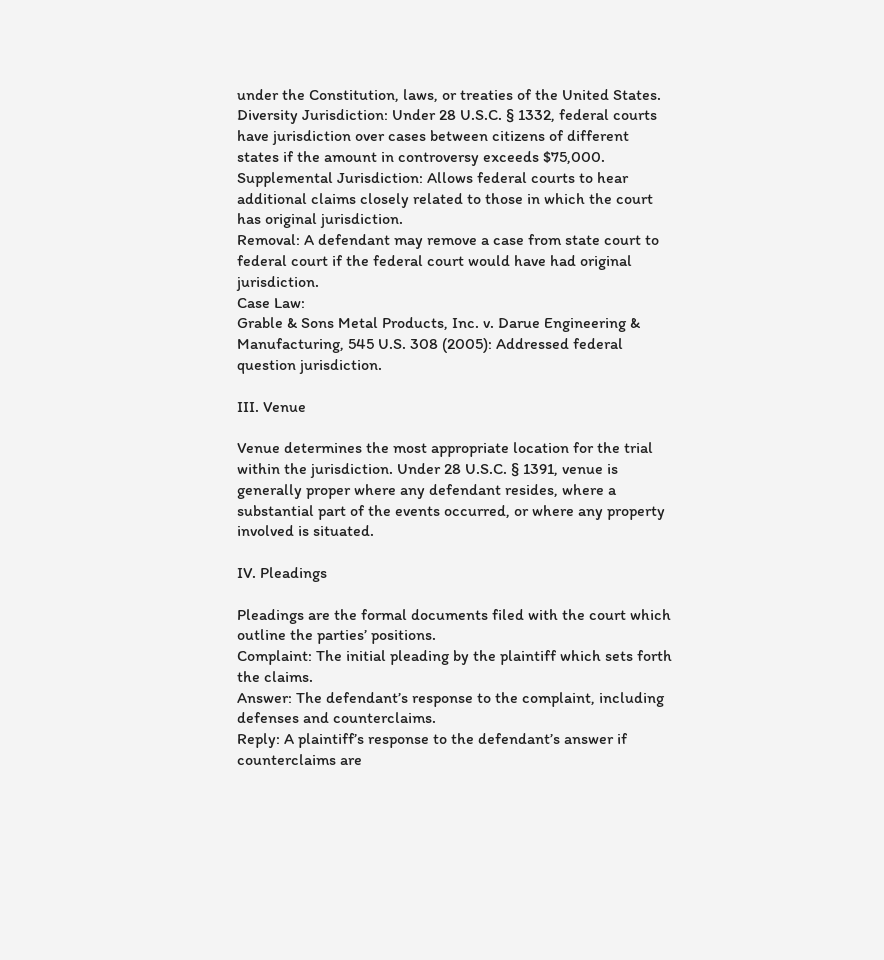under the Constitution, laws, or treaties of the United States.
Diversity Jurisdiction: Under 28 U.S.C. § 1332, federal courts have jurisdiction over cases between citizens of different states if the amount in controversy exceeds $75,000.
Supplemental Jurisdiction: Allows federal courts to hear additional claims closely related to those in which the court has original jurisdiction.
Removal: A defendant may remove a case from state court to federal court if the federal court would have had original jurisdiction.
Case Law:
Grable & Sons Metal Products, Inc. v. Darue Engineering & Manufacturing, 545 U.S. 308 (2005): Addressed federal question jurisdiction.

III. Venue

Venue determines the most appropriate location for the trial within the jurisdiction. Under 28 U.S.C. § 1391, venue is generally proper where any defendant resides, where a substantial part of the events occurred, or where any property involved is situated.

IV. Pleadings

Pleadings are the formal documents filed with the court which outline the parties’ positions.
Complaint: The initial pleading by the plaintiff which sets forth the claims.
Answer: The defendant’s response to the complaint, including defenses and counterclaims.
Reply: A plaintiff’s response to the defendant’s answer if counterclaims are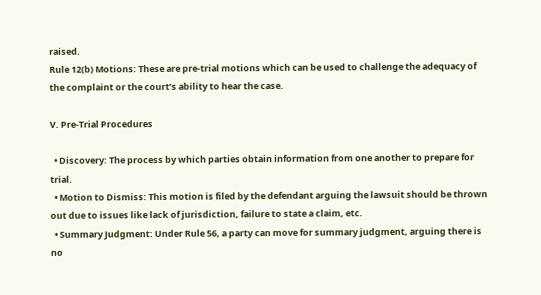raised.
Rule 12(b) Motions: These are pre-trial motions which can be used to challenge the adequacy of the complaint or the court’s ability to hear the case.

V. Pre-Trial Procedures

  • Discovery: The process by which parties obtain information from one another to prepare for trial.
  • Motion to Dismiss: This motion is filed by the defendant arguing the lawsuit should be thrown out due to issues like lack of jurisdiction, failure to state a claim, etc.
  • Summary Judgment: Under Rule 56, a party can move for summary judgment, arguing there is no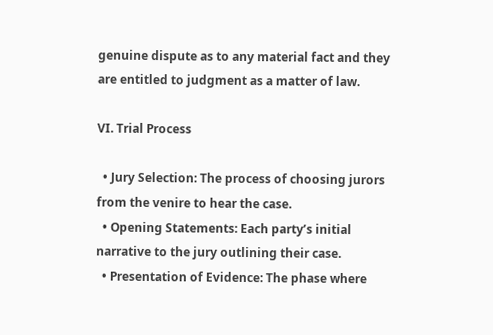genuine dispute as to any material fact and they are entitled to judgment as a matter of law.

VI. Trial Process

  • Jury Selection: The process of choosing jurors from the venire to hear the case.
  • Opening Statements: Each party’s initial narrative to the jury outlining their case.
  • Presentation of Evidence: The phase where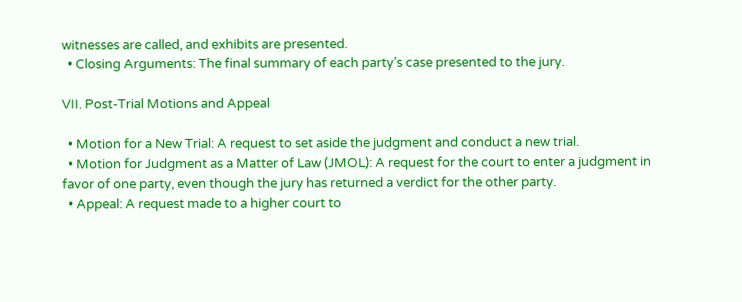witnesses are called, and exhibits are presented.
  • Closing Arguments: The final summary of each party’s case presented to the jury.

VII. Post-Trial Motions and Appeal

  • Motion for a New Trial: A request to set aside the judgment and conduct a new trial.
  • Motion for Judgment as a Matter of Law (JMOL): A request for the court to enter a judgment in favor of one party, even though the jury has returned a verdict for the other party.
  • Appeal: A request made to a higher court to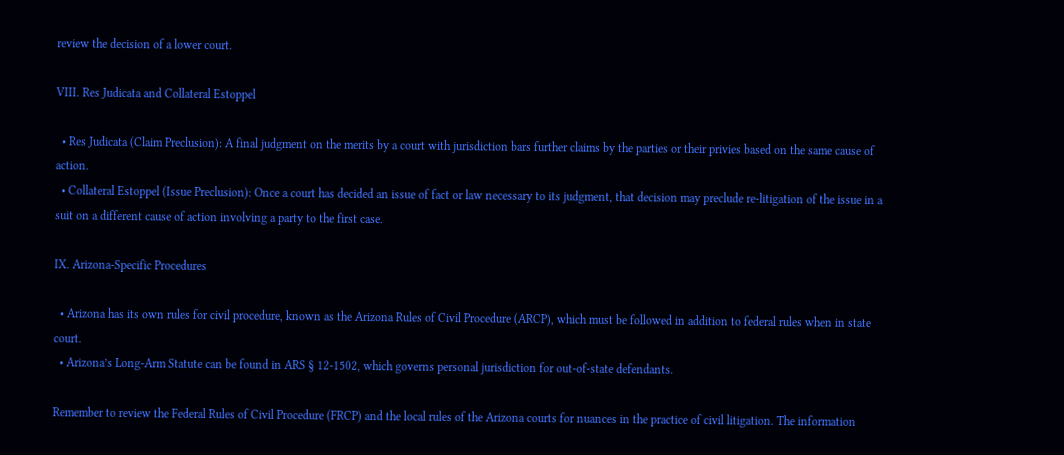review the decision of a lower court.

VIII. Res Judicata and Collateral Estoppel

  • Res Judicata (Claim Preclusion): A final judgment on the merits by a court with jurisdiction bars further claims by the parties or their privies based on the same cause of action.
  • Collateral Estoppel (Issue Preclusion): Once a court has decided an issue of fact or law necessary to its judgment, that decision may preclude re-litigation of the issue in a suit on a different cause of action involving a party to the first case.

IX. Arizona-Specific Procedures

  • Arizona has its own rules for civil procedure, known as the Arizona Rules of Civil Procedure (ARCP), which must be followed in addition to federal rules when in state court.
  • Arizona’s Long-Arm Statute can be found in ARS § 12-1502, which governs personal jurisdiction for out-of-state defendants.

Remember to review the Federal Rules of Civil Procedure (FRCP) and the local rules of the Arizona courts for nuances in the practice of civil litigation. The information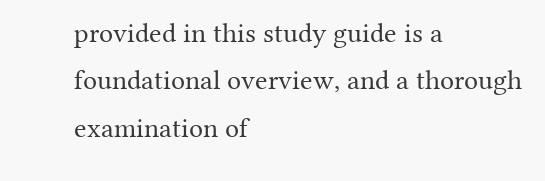provided in this study guide is a foundational overview, and a thorough examination of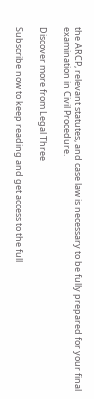the ARCP, relevant statutes, and case law is necessary to be fully prepared for your final examination in Civil Procedure.

Discover more from Legal Three

Subscribe now to keep reading and get access to the full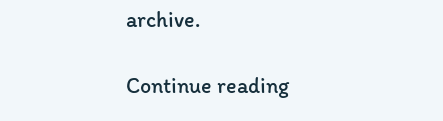archive.

Continue reading